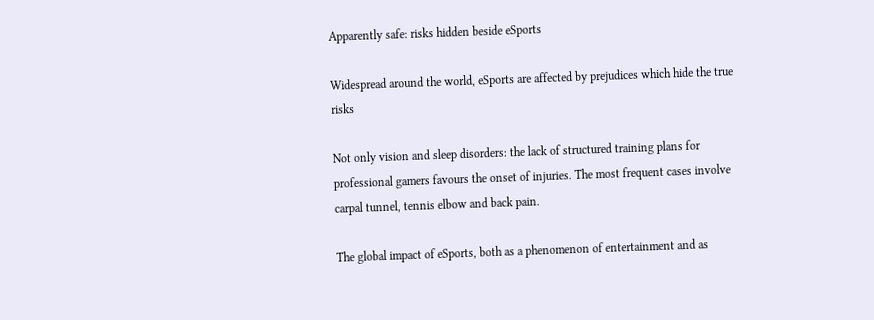Apparently safe: risks hidden beside eSports

Widespread around the world, eSports are affected by prejudices which hide the true risks

Not only vision and sleep disorders: the lack of structured training plans for professional gamers favours the onset of injuries. The most frequent cases involve carpal tunnel, tennis elbow and back pain.

The global impact of eSports, both as a phenomenon of entertainment and as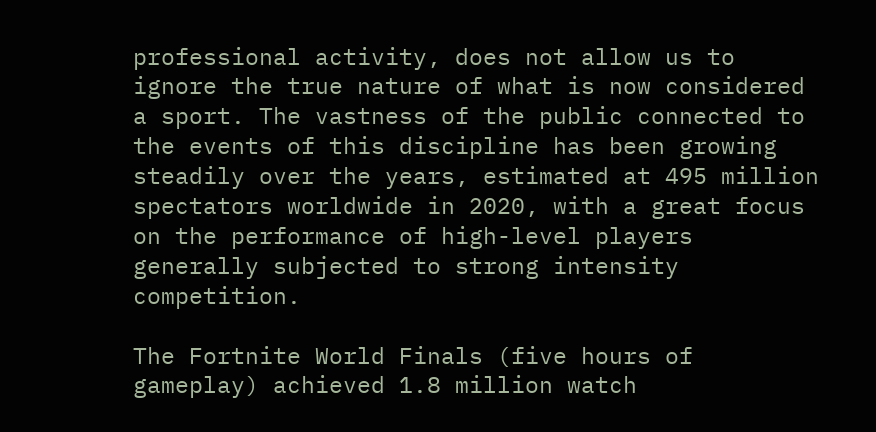professional activity, does not allow us to ignore the true nature of what is now considered a sport. The vastness of the public connected to the events of this discipline has been growing steadily over the years, estimated at 495 million spectators worldwide in 2020, with a great focus on the performance of high-level players generally subjected to strong intensity competition.

The Fortnite World Finals (five hours of gameplay) achieved 1.8 million watch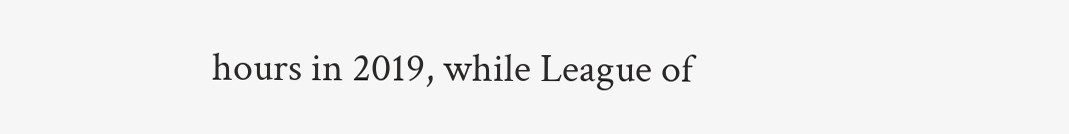hours in 2019, while League of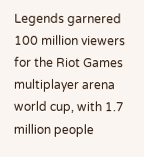Legends garnered 100 million viewers for the Riot Games multiplayer arena world cup, with 1.7 million people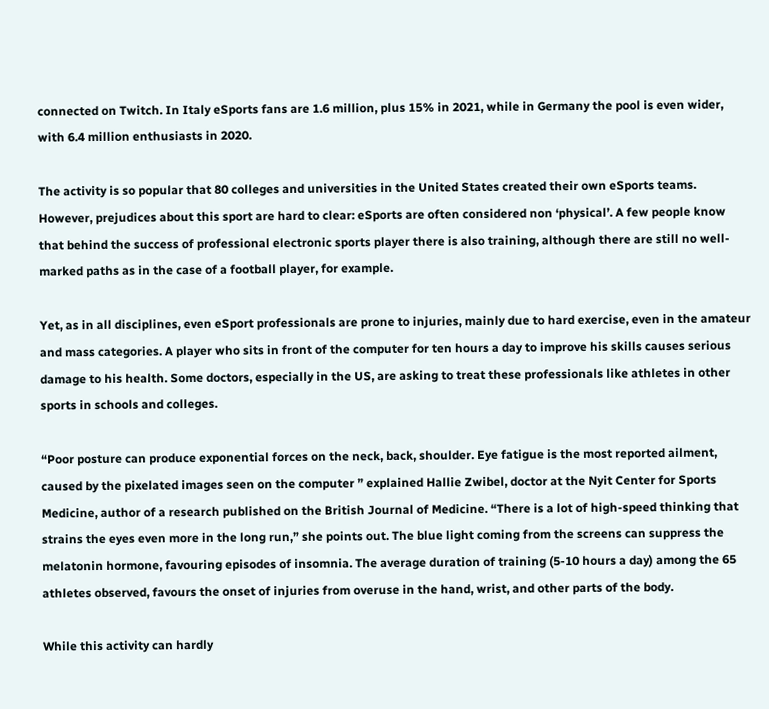connected on Twitch. In Italy eSports fans are 1.6 million, plus 15% in 2021, while in Germany the pool is even wider, with 6.4 million enthusiasts in 2020.

The activity is so popular that 80 colleges and universities in the United States created their own eSports teams. However, prejudices about this sport are hard to clear: eSports are often considered non ‘physical’. A few people know that behind the success of professional electronic sports player there is also training, although there are still no well-marked paths as in the case of a football player, for example.

Yet, as in all disciplines, even eSport professionals are prone to injuries, mainly due to hard exercise, even in the amateur and mass categories. A player who sits in front of the computer for ten hours a day to improve his skills causes serious damage to his health. Some doctors, especially in the US, are asking to treat these professionals like athletes in other sports in schools and colleges.

“Poor posture can produce exponential forces on the neck, back, shoulder. Eye fatigue is the most reported ailment, caused by the pixelated images seen on the computer ” explained Hallie Zwibel, doctor at the Nyit Center for Sports Medicine, author of a research published on the British Journal of Medicine. “There is a lot of high-speed thinking that strains the eyes even more in the long run,” she points out. The blue light coming from the screens can suppress the melatonin hormone, favouring episodes of insomnia. The average duration of training (5-10 hours a day) among the 65 athletes observed, favours the onset of injuries from overuse in the hand, wrist, and other parts of the body.

While this activity can hardly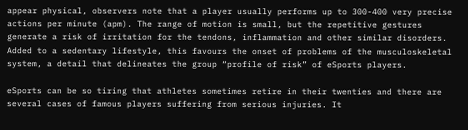appear physical, observers note that a player usually performs up to 300-400 very precise actions per minute (apm). The range of motion is small, but the repetitive gestures generate a risk of irritation for the tendons, inflammation and other similar disorders. Added to a sedentary lifestyle, this favours the onset of problems of the musculoskeletal system, a detail that delineates the group “profile of risk” of eSports players.

eSports can be so tiring that athletes sometimes retire in their twenties and there are several cases of famous players suffering from serious injuries. It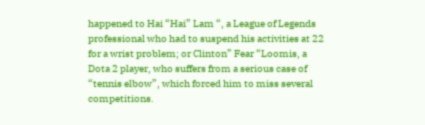happened to Hai “Hai” Lam “, a League of Legends professional who had to suspend his activities at 22 for a wrist problem; or Clinton” Fear “Loomis, a Dota 2 player, who suffers from a serious case of “tennis elbow”, which forced him to miss several competitions.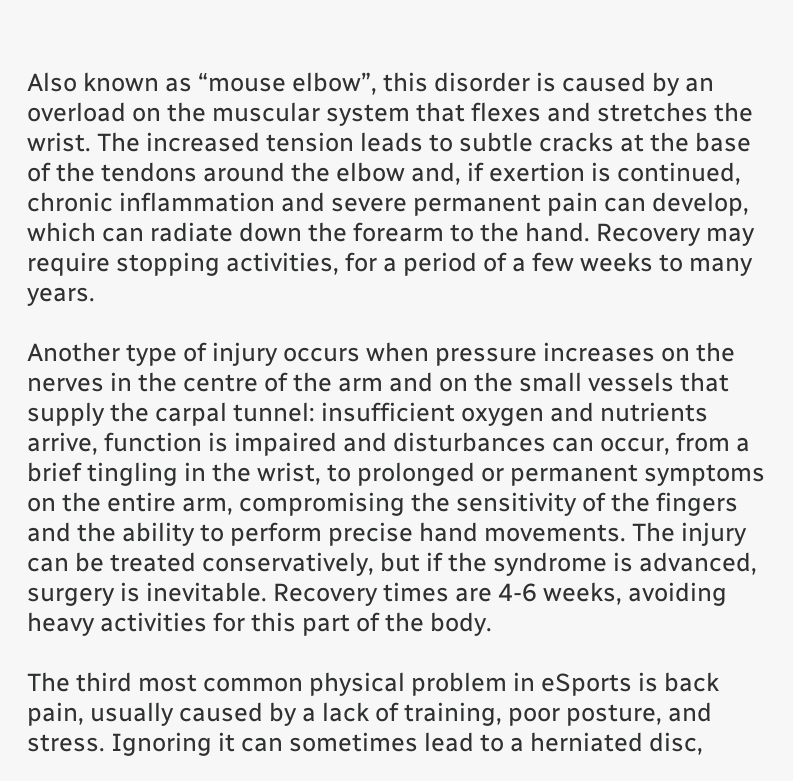Also known as “mouse elbow”, this disorder is caused by an overload on the muscular system that flexes and stretches the wrist. The increased tension leads to subtle cracks at the base of the tendons around the elbow and, if exertion is continued, chronic inflammation and severe permanent pain can develop, which can radiate down the forearm to the hand. Recovery may require stopping activities, for a period of a few weeks to many years.

Another type of injury occurs when pressure increases on the nerves in the centre of the arm and on the small vessels that supply the carpal tunnel: insufficient oxygen and nutrients arrive, function is impaired and disturbances can occur, from a brief tingling in the wrist, to prolonged or permanent symptoms on the entire arm, compromising the sensitivity of the fingers and the ability to perform precise hand movements. The injury can be treated conservatively, but if the syndrome is advanced, surgery is inevitable. Recovery times are 4-6 weeks, avoiding heavy activities for this part of the body.

The third most common physical problem in eSports is back pain, usually caused by a lack of training, poor posture, and stress. Ignoring it can sometimes lead to a herniated disc,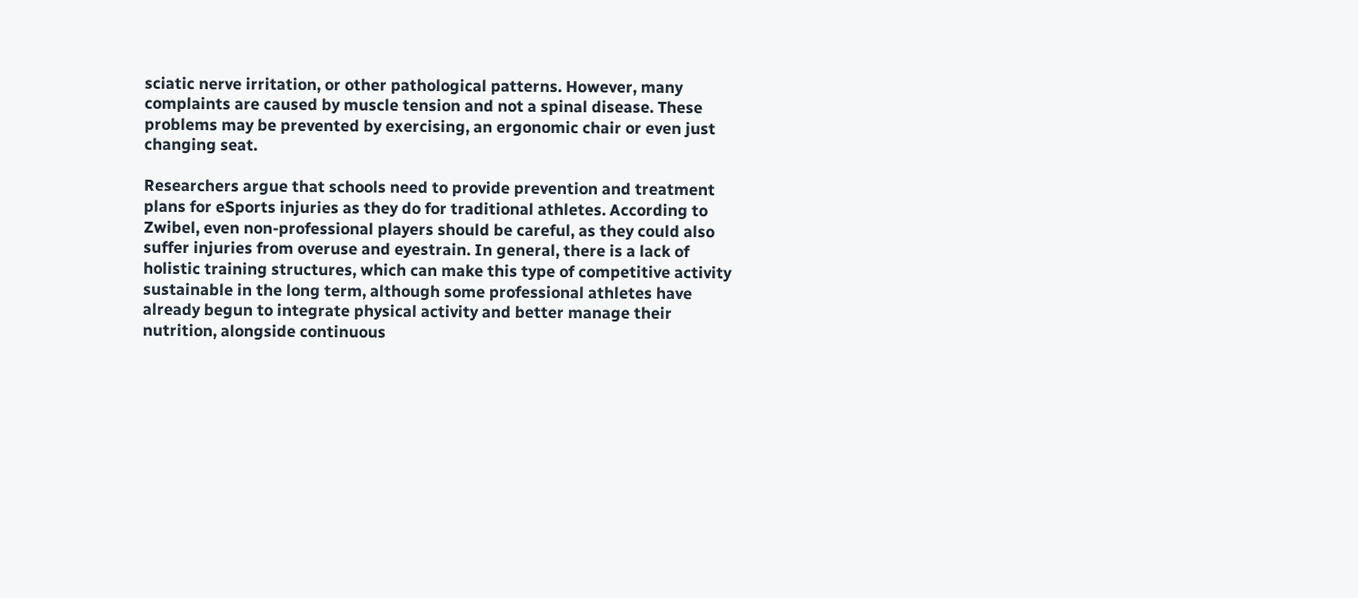sciatic nerve irritation, or other pathological patterns. However, many complaints are caused by muscle tension and not a spinal disease. These problems may be prevented by exercising, an ergonomic chair or even just changing seat.

Researchers argue that schools need to provide prevention and treatment plans for eSports injuries as they do for traditional athletes. According to Zwibel, even non-professional players should be careful, as they could also suffer injuries from overuse and eyestrain. In general, there is a lack of holistic training structures, which can make this type of competitive activity sustainable in the long term, although some professional athletes have already begun to integrate physical activity and better manage their nutrition, alongside continuous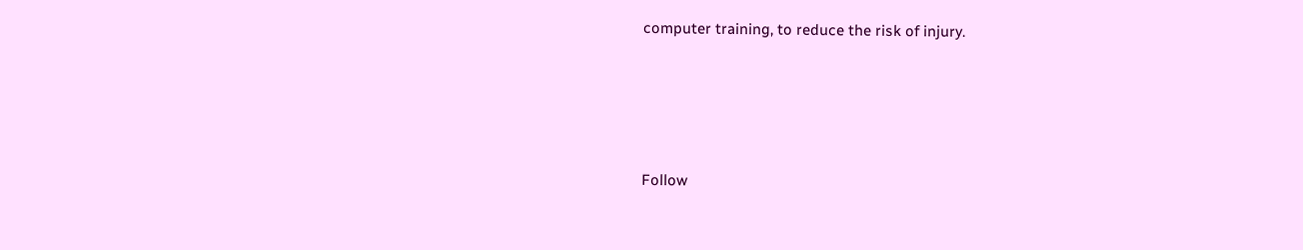computer training, to reduce the risk of injury.




Follow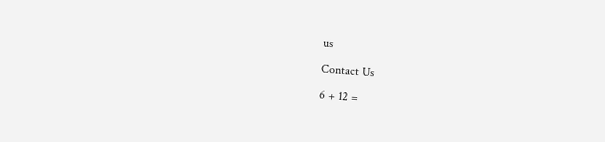us

Contact Us

6 + 12 =